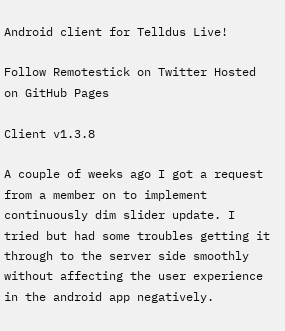Android client for Telldus Live!

Follow Remotestick on Twitter Hosted on GitHub Pages

Client v1.3.8

A couple of weeks ago I got a request from a member on to implement continuously dim slider update. I tried but had some troubles getting it through to the server side smoothly without affecting the user experience in the android app negatively.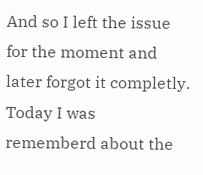And so I left the issue for the moment and later forgot it completly. Today I was rememberd about the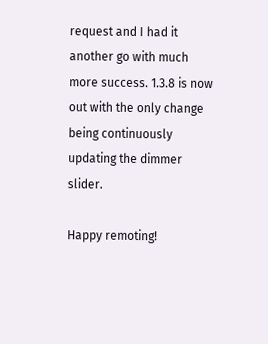request and I had it another go with much more success. 1.3.8 is now out with the only change being continuously updating the dimmer slider.

Happy remoting!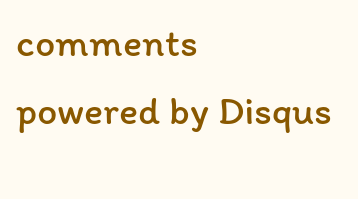comments powered by Disqus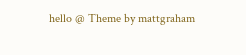hello @ Theme by mattgraham